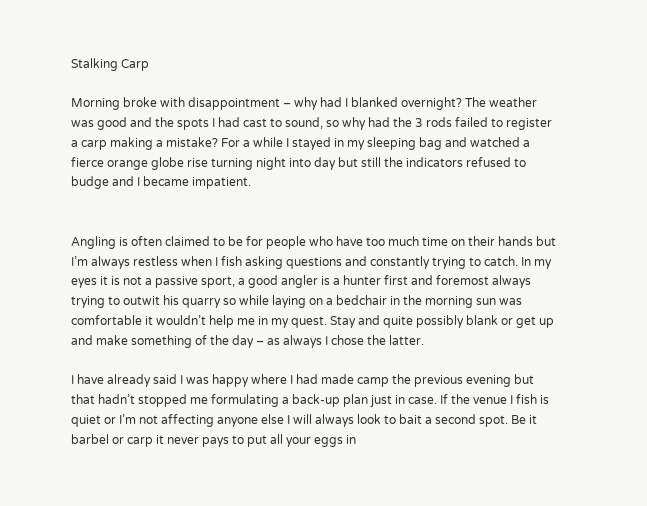Stalking Carp

Morning broke with disappointment – why had I blanked overnight? The weather was good and the spots I had cast to sound, so why had the 3 rods failed to register a carp making a mistake? For a while I stayed in my sleeping bag and watched a fierce orange globe rise turning night into day but still the indicators refused to budge and I became impatient.


Angling is often claimed to be for people who have too much time on their hands but I’m always restless when I fish asking questions and constantly trying to catch. In my eyes it is not a passive sport, a good angler is a hunter first and foremost always trying to outwit his quarry so while laying on a bedchair in the morning sun was comfortable it wouldn’t help me in my quest. Stay and quite possibly blank or get up and make something of the day – as always I chose the latter.

I have already said I was happy where I had made camp the previous evening but that hadn’t stopped me formulating a back-up plan just in case. If the venue I fish is quiet or I’m not affecting anyone else I will always look to bait a second spot. Be it barbel or carp it never pays to put all your eggs in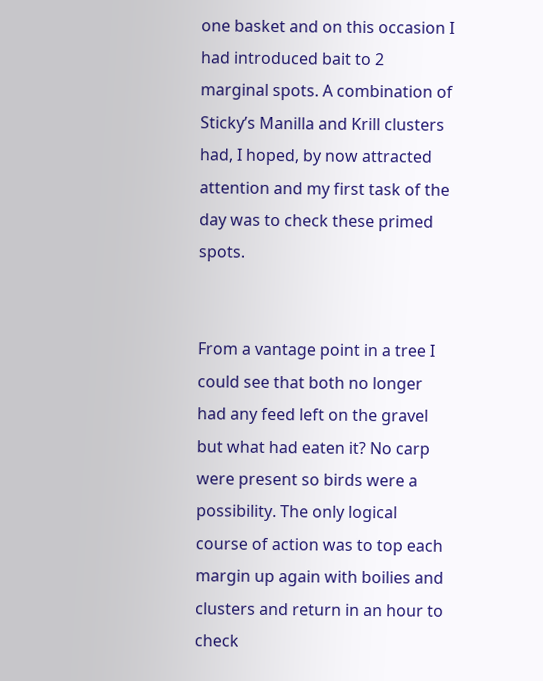one basket and on this occasion I had introduced bait to 2 marginal spots. A combination of Sticky’s Manilla and Krill clusters had, I hoped, by now attracted attention and my first task of the day was to check these primed spots.


From a vantage point in a tree I could see that both no longer had any feed left on the gravel but what had eaten it? No carp were present so birds were a possibility. The only logical course of action was to top each margin up again with boilies and clusters and return in an hour to check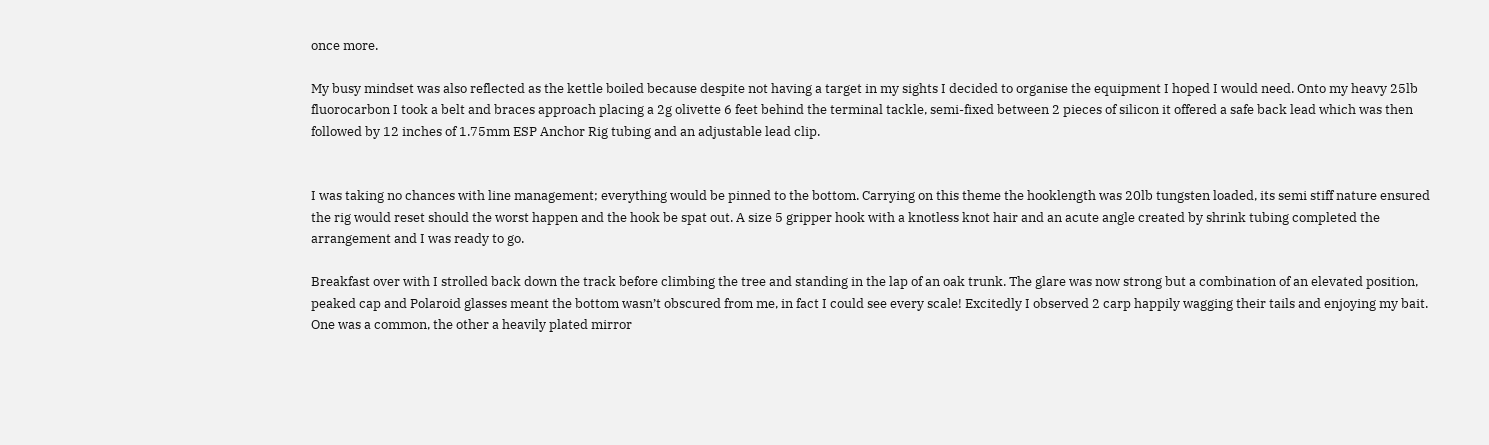once more.

My busy mindset was also reflected as the kettle boiled because despite not having a target in my sights I decided to organise the equipment I hoped I would need. Onto my heavy 25lb fluorocarbon I took a belt and braces approach placing a 2g olivette 6 feet behind the terminal tackle, semi-fixed between 2 pieces of silicon it offered a safe back lead which was then followed by 12 inches of 1.75mm ESP Anchor Rig tubing and an adjustable lead clip.


I was taking no chances with line management; everything would be pinned to the bottom. Carrying on this theme the hooklength was 20lb tungsten loaded, its semi stiff nature ensured the rig would reset should the worst happen and the hook be spat out. A size 5 gripper hook with a knotless knot hair and an acute angle created by shrink tubing completed the arrangement and I was ready to go.

Breakfast over with I strolled back down the track before climbing the tree and standing in the lap of an oak trunk. The glare was now strong but a combination of an elevated position, peaked cap and Polaroid glasses meant the bottom wasn’t obscured from me, in fact I could see every scale! Excitedly I observed 2 carp happily wagging their tails and enjoying my bait. One was a common, the other a heavily plated mirror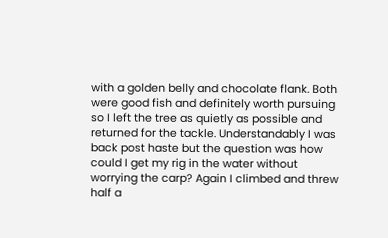with a golden belly and chocolate flank. Both were good fish and definitely worth pursuing so I left the tree as quietly as possible and returned for the tackle. Understandably I was back post haste but the question was how could I get my rig in the water without worrying the carp? Again I climbed and threw half a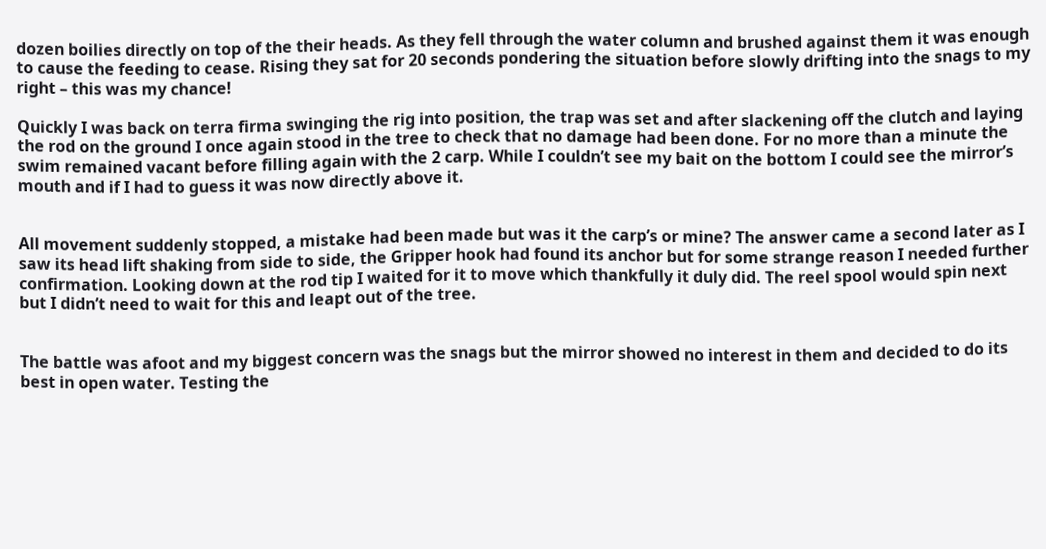dozen boilies directly on top of the their heads. As they fell through the water column and brushed against them it was enough to cause the feeding to cease. Rising they sat for 20 seconds pondering the situation before slowly drifting into the snags to my right – this was my chance!

Quickly I was back on terra firma swinging the rig into position, the trap was set and after slackening off the clutch and laying the rod on the ground I once again stood in the tree to check that no damage had been done. For no more than a minute the swim remained vacant before filling again with the 2 carp. While I couldn’t see my bait on the bottom I could see the mirror’s mouth and if I had to guess it was now directly above it.


All movement suddenly stopped, a mistake had been made but was it the carp’s or mine? The answer came a second later as I saw its head lift shaking from side to side, the Gripper hook had found its anchor but for some strange reason I needed further confirmation. Looking down at the rod tip I waited for it to move which thankfully it duly did. The reel spool would spin next but I didn’t need to wait for this and leapt out of the tree.


The battle was afoot and my biggest concern was the snags but the mirror showed no interest in them and decided to do its best in open water. Testing the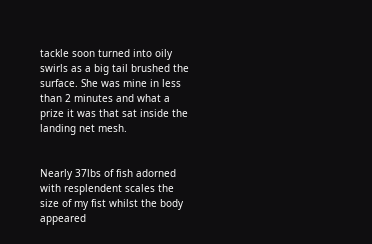tackle soon turned into oily swirls as a big tail brushed the surface. She was mine in less than 2 minutes and what a prize it was that sat inside the landing net mesh.


Nearly 37lbs of fish adorned with resplendent scales the size of my fist whilst the body appeared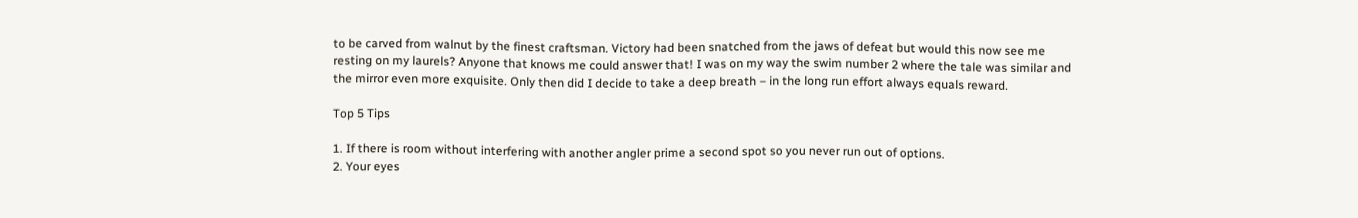to be carved from walnut by the finest craftsman. Victory had been snatched from the jaws of defeat but would this now see me resting on my laurels? Anyone that knows me could answer that! I was on my way the swim number 2 where the tale was similar and the mirror even more exquisite. Only then did I decide to take a deep breath – in the long run effort always equals reward.

Top 5 Tips

1. If there is room without interfering with another angler prime a second spot so you never run out of options.
2. Your eyes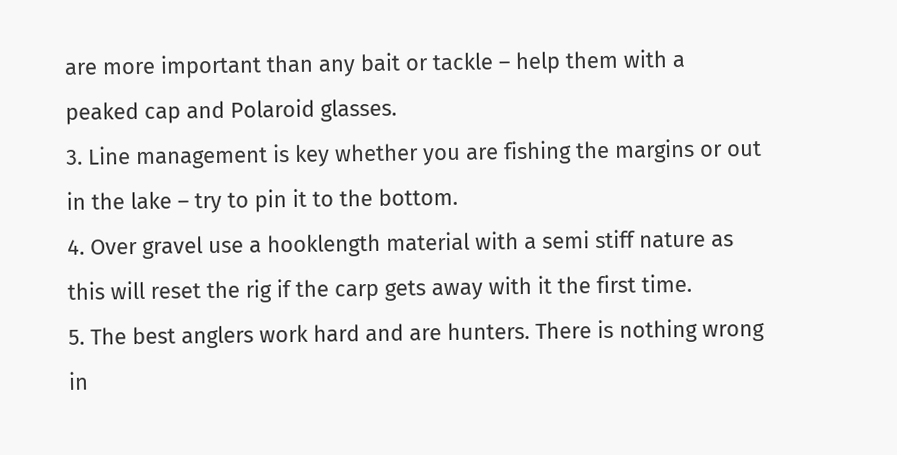are more important than any bait or tackle – help them with a peaked cap and Polaroid glasses.
3. Line management is key whether you are fishing the margins or out in the lake – try to pin it to the bottom.
4. Over gravel use a hooklength material with a semi stiff nature as this will reset the rig if the carp gets away with it the first time.
5. The best anglers work hard and are hunters. There is nothing wrong in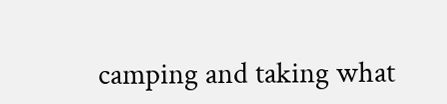camping and taking what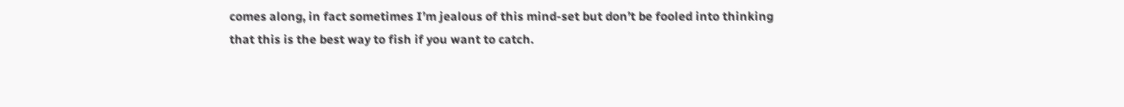comes along, in fact sometimes I’m jealous of this mind-set but don’t be fooled into thinking that this is the best way to fish if you want to catch.